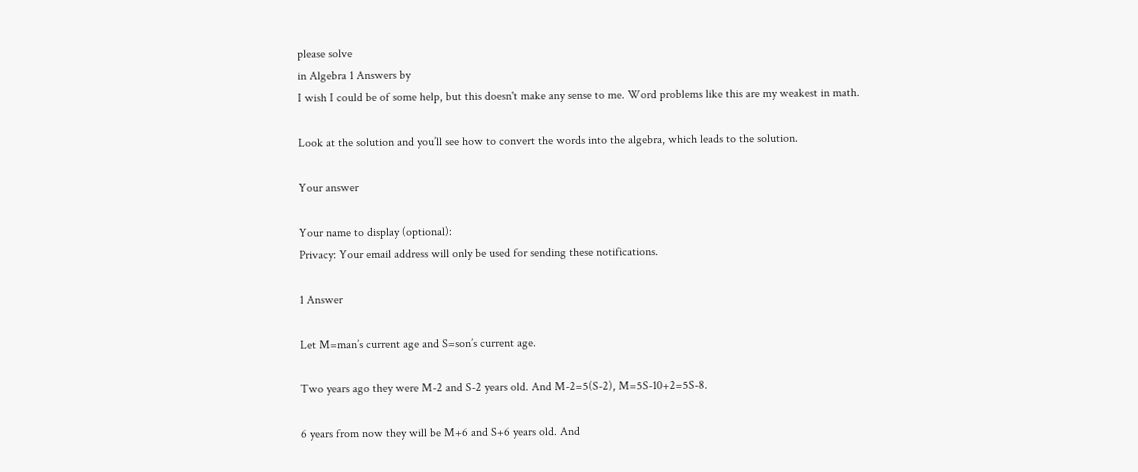please solve
in Algebra 1 Answers by
I wish I could be of some help, but this doesn't make any sense to me. Word problems like this are my weakest in math.

Look at the solution and you’ll see how to convert the words into the algebra, which leads to the solution.

Your answer

Your name to display (optional):
Privacy: Your email address will only be used for sending these notifications.

1 Answer

Let M=man’s current age and S=son’s current age.

Two years ago they were M-2 and S-2 years old. And M-2=5(S-2), M=5S-10+2=5S-8.

6 years from now they will be M+6 and S+6 years old. And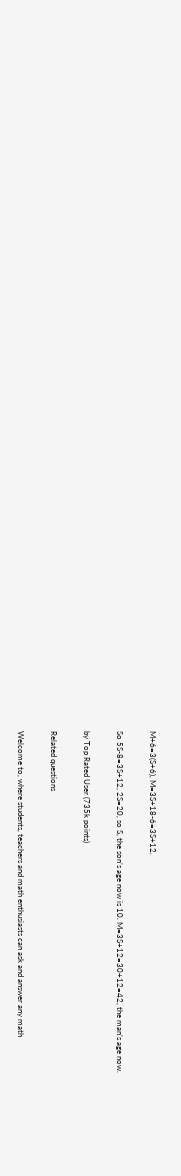M+6=3(S+6), M=3S+18-6=3S+12.

So 5S-8=3S+12, 2S=20, so S, the son’s age now is 10. M=3S+12=30+12=42, the man’s age now.

by Top Rated User (735k points)

Related questions

Welcome to, where students, teachers and math enthusiasts can ask and answer any math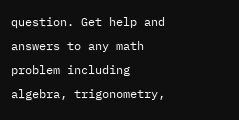question. Get help and answers to any math problem including algebra, trigonometry,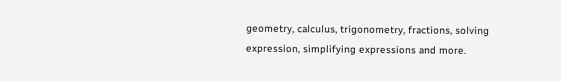geometry, calculus, trigonometry, fractions, solving expression, simplifying expressions and more.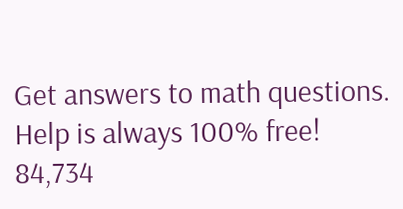Get answers to math questions. Help is always 100% free!
84,734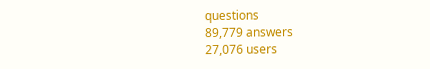questions
89,779 answers
27,076 users